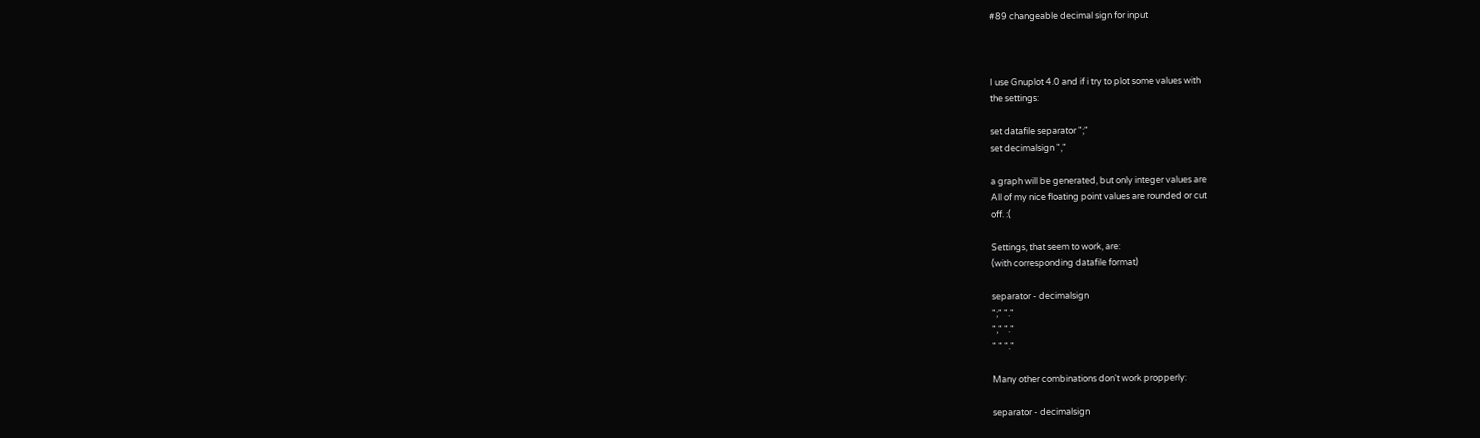#89 changeable decimal sign for input



I use Gnuplot 4.0 and if i try to plot some values with
the settings:

set datafile separator ";"
set decimalsign ","

a graph will be generated, but only integer values are
All of my nice floating point values are rounded or cut
off. :(

Settings, that seem to work, are:
(with corresponding datafile format)

separator - decimalsign
";" "."
"," "."
" " "."

Many other combinations don't work propperly:

separator - decimalsign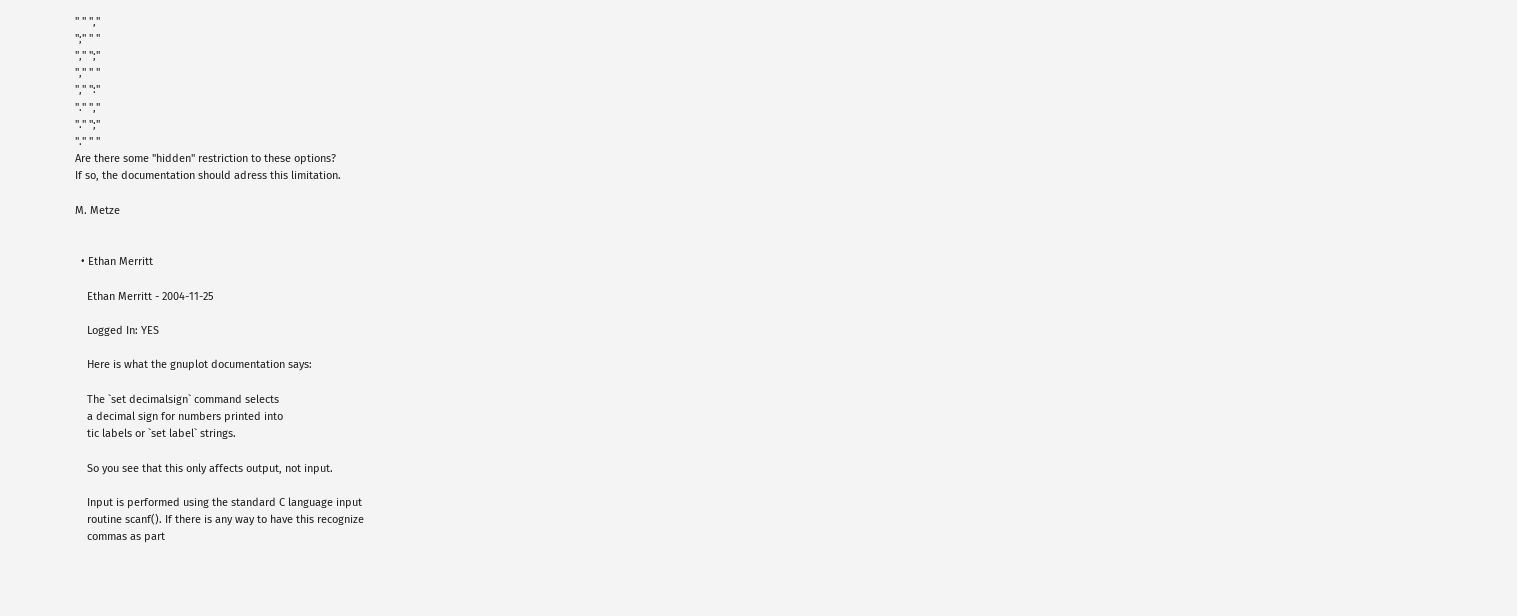" " ","
";" " "
"," ";"
"," " "
"," ":"
"." ","
"." ";"
"." " "
Are there some "hidden" restriction to these options?
If so, the documentation should adress this limitation.

M. Metze


  • Ethan Merritt

    Ethan Merritt - 2004-11-25

    Logged In: YES

    Here is what the gnuplot documentation says:

    The `set decimalsign` command selects
    a decimal sign for numbers printed into
    tic labels or `set label` strings.

    So you see that this only affects output, not input.

    Input is performed using the standard C language input
    routine scanf(). If there is any way to have this recognize
    commas as part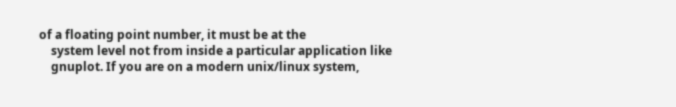of a floating point number, it must be at the
    system level not from inside a particular application like
    gnuplot. If you are on a modern unix/linux system,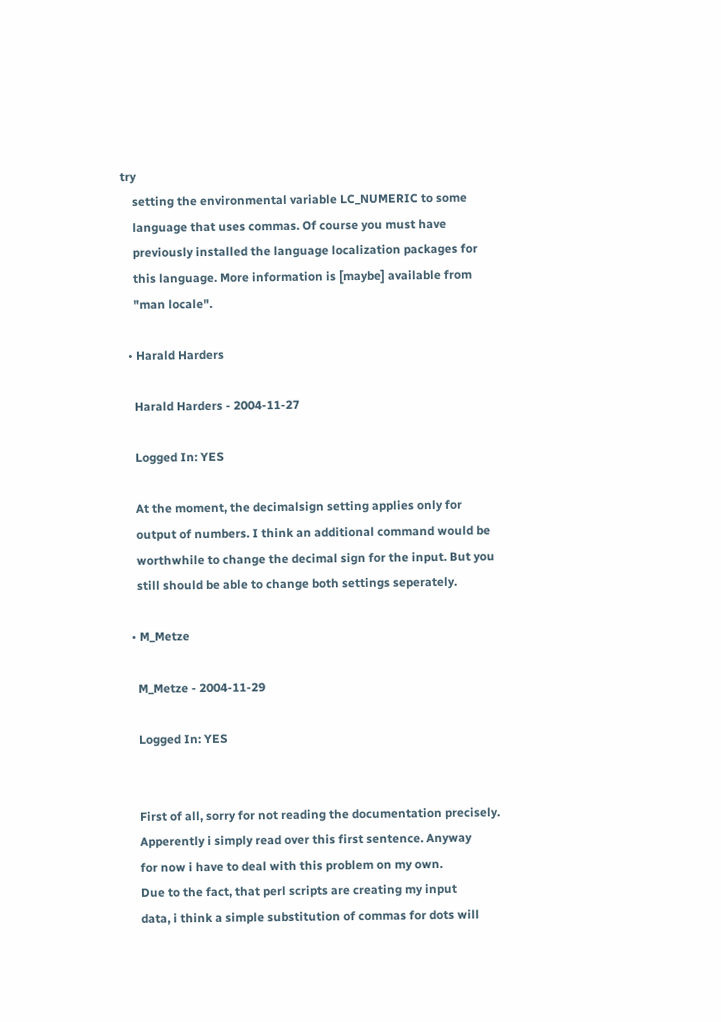try
    setting the environmental variable LC_NUMERIC to some
    language that uses commas. Of course you must have
    previously installed the language localization packages for
    this language. More information is [maybe] available from
    "man locale".

  • Harald Harders

    Harald Harders - 2004-11-27

    Logged In: YES

    At the moment, the decimalsign setting applies only for
    output of numbers. I think an additional command would be
    worthwhile to change the decimal sign for the input. But you
    still should be able to change both settings seperately.

  • M_Metze

    M_Metze - 2004-11-29

    Logged In: YES


    First of all, sorry for not reading the documentation precisely.
    Apperently i simply read over this first sentence. Anyway
    for now i have to deal with this problem on my own.
    Due to the fact, that perl scripts are creating my input
    data, i think a simple substitution of commas for dots will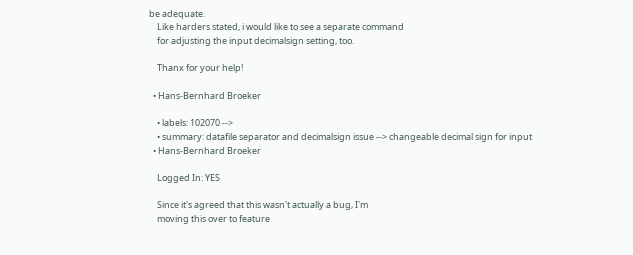be adequate.
    Like harders stated, i would like to see a separate command
    for adjusting the input decimalsign setting, too.

    Thanx for your help!

  • Hans-Bernhard Broeker

    • labels: 102070 -->
    • summary: datafile separator and decimalsign issue --> changeable decimal sign for input
  • Hans-Bernhard Broeker

    Logged In: YES

    Since it's agreed that this wasn't actually a bug, I'm
    moving this over to feature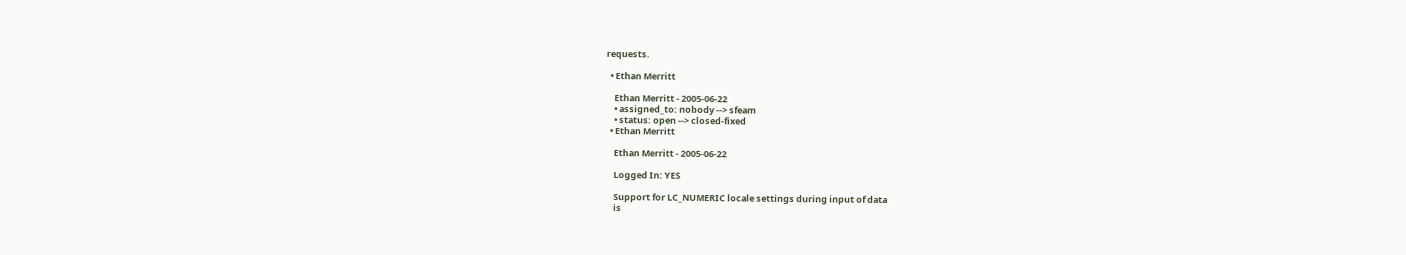requests.

  • Ethan Merritt

    Ethan Merritt - 2005-06-22
    • assigned_to: nobody --> sfeam
    • status: open --> closed-fixed
  • Ethan Merritt

    Ethan Merritt - 2005-06-22

    Logged In: YES

    Support for LC_NUMERIC locale settings during input of data
    is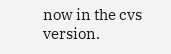now in the cvs version.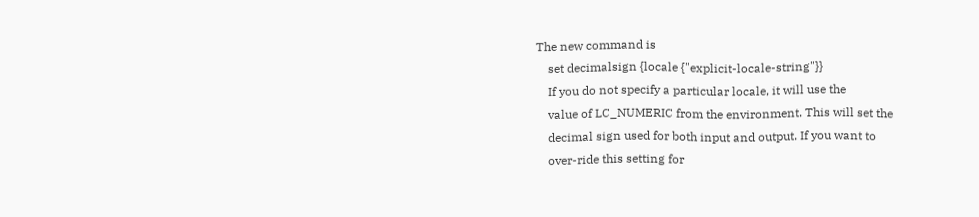The new command is
    set decimalsign {locale {"explicit-locale-string"}}
    If you do not specify a particular locale, it will use the
    value of LC_NUMERIC from the environment. This will set the
    decimal sign used for both input and output. If you want to
    over-ride this setting for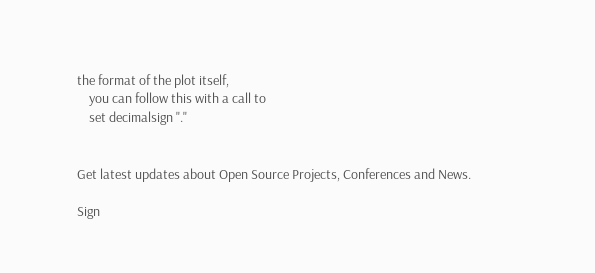the format of the plot itself,
    you can follow this with a call to
    set decimalsign "."


Get latest updates about Open Source Projects, Conferences and News.

Sign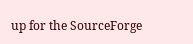up for the SourceForge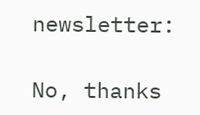newsletter:

No, thanks